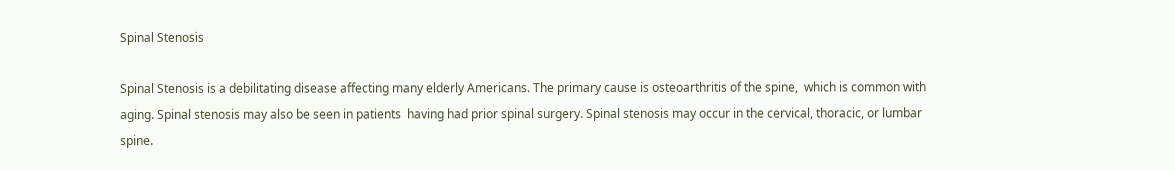Spinal Stenosis

Spinal Stenosis is a debilitating disease affecting many elderly Americans. The primary cause is osteoarthritis of the spine,  which is common with aging. Spinal stenosis may also be seen in patients  having had prior spinal surgery. Spinal stenosis may occur in the cervical, thoracic, or lumbar spine.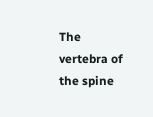The vertebra of the spine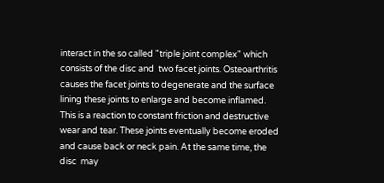interact in the so called "triple joint complex" which consists of the disc and  two facet joints. Osteoarthritis causes the facet joints to degenerate and the surface lining these joints to enlarge and become inflamed. This is a reaction to constant friction and destructive wear and tear. These joints eventually become eroded and cause back or neck pain. At the same time, the disc  may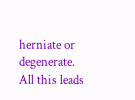herniate or degenerate. All this leads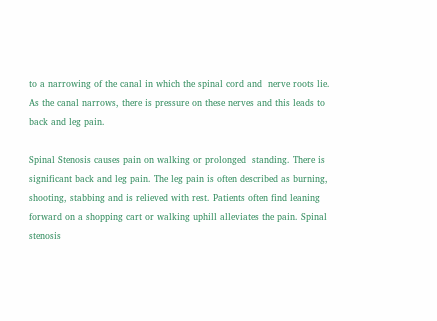to a narrowing of the canal in which the spinal cord and  nerve roots lie. As the canal narrows, there is pressure on these nerves and this leads to back and leg pain.

Spinal Stenosis causes pain on walking or prolonged  standing. There is significant back and leg pain. The leg pain is often described as burning, shooting, stabbing and is relieved with rest. Patients often find leaning forward on a shopping cart or walking uphill alleviates the pain. Spinal stenosis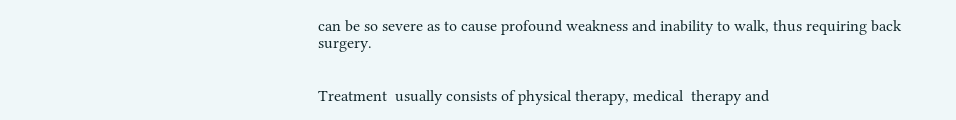can be so severe as to cause profound weakness and inability to walk, thus requiring back surgery.


Treatment  usually consists of physical therapy, medical  therapy and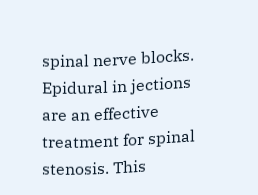spinal nerve blocks. Epidural in jections are an effective treatment for spinal stenosis. This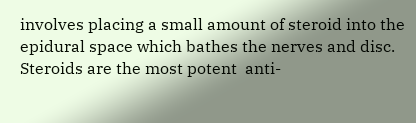involves placing a small amount of steroid into the epidural space which bathes the nerves and disc. Steroids are the most potent  anti-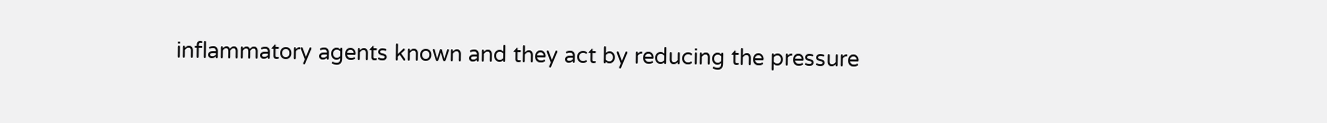inflammatory agents known and they act by reducing the pressure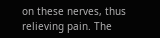on these nerves, thus relieving pain. The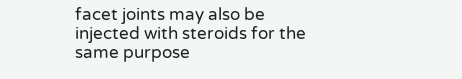facet joints may also be injected with steroids for the same purpose